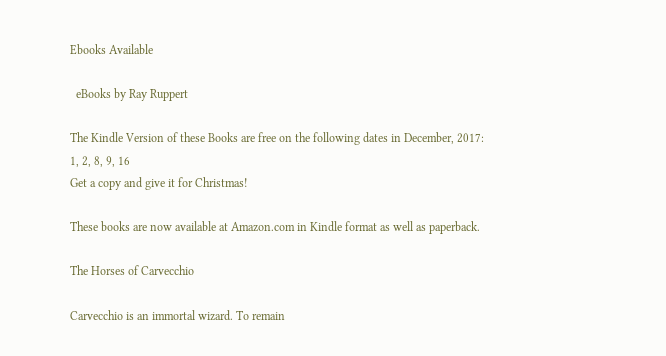Ebooks Available

  eBooks by Ray Ruppert

The Kindle Version of these Books are free on the following dates in December, 2017:
1, 2, 8, 9, 16
Get a copy and give it for Christmas!

These books are now available at Amazon.com in Kindle format as well as paperback.

The Horses of Carvecchio

Carvecchio is an immortal wizard. To remain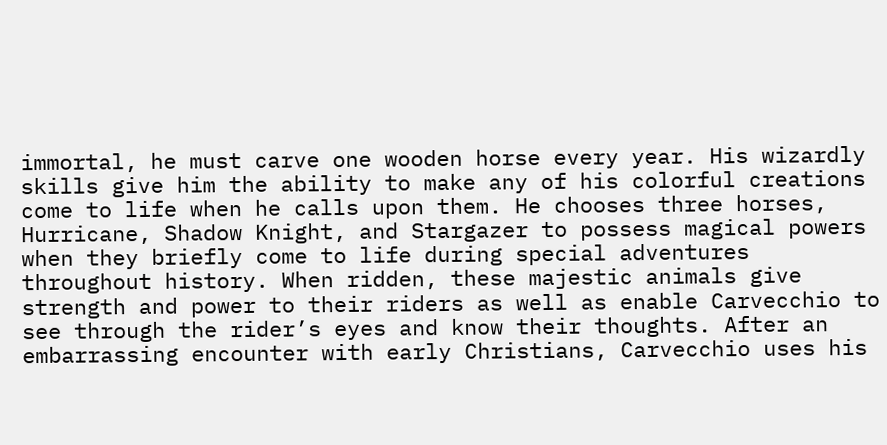immortal, he must carve one wooden horse every year. His wizardly skills give him the ability to make any of his colorful creations come to life when he calls upon them. He chooses three horses, Hurricane, Shadow Knight, and Stargazer to possess magical powers when they briefly come to life during special adventures throughout history. When ridden, these majestic animals give strength and power to their riders as well as enable Carvecchio to see through the rider’s eyes and know their thoughts. After an embarrassing encounter with early Christians, Carvecchio uses his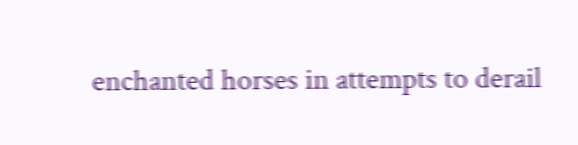enchanted horses in attempts to derail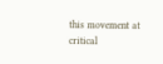this movement at critical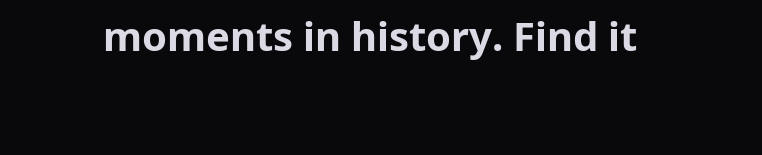moments in history. Find it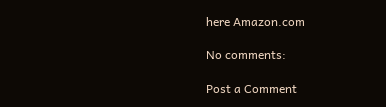here Amazon.com

No comments:

Post a Comment